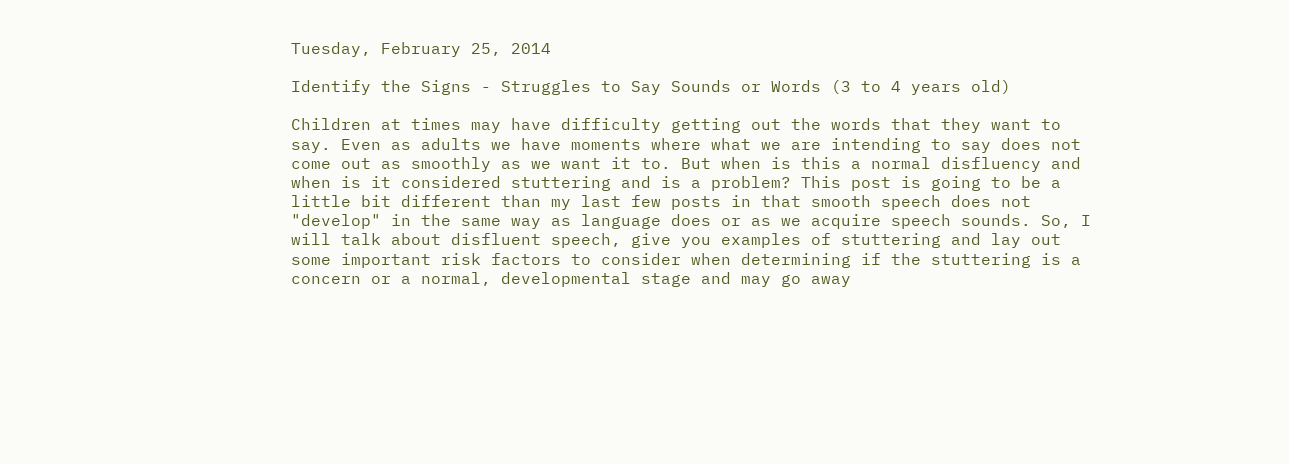Tuesday, February 25, 2014

Identify the Signs - Struggles to Say Sounds or Words (3 to 4 years old)

Children at times may have difficulty getting out the words that they want to say. Even as adults we have moments where what we are intending to say does not come out as smoothly as we want it to. But when is this a normal disfluency and when is it considered stuttering and is a problem? This post is going to be a little bit different than my last few posts in that smooth speech does not "develop" in the same way as language does or as we acquire speech sounds. So, I will talk about disfluent speech, give you examples of stuttering and lay out some important risk factors to consider when determining if the stuttering is a concern or a normal, developmental stage and may go away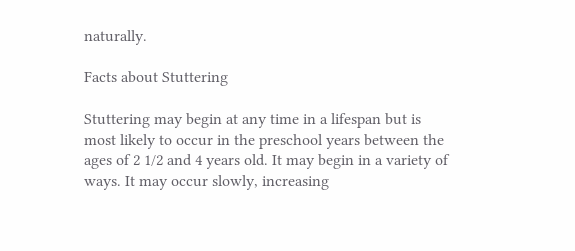naturally.

Facts about Stuttering

Stuttering may begin at any time in a lifespan but is most likely to occur in the preschool years between the ages of 2 1/2 and 4 years old. It may begin in a variety of ways. It may occur slowly, increasing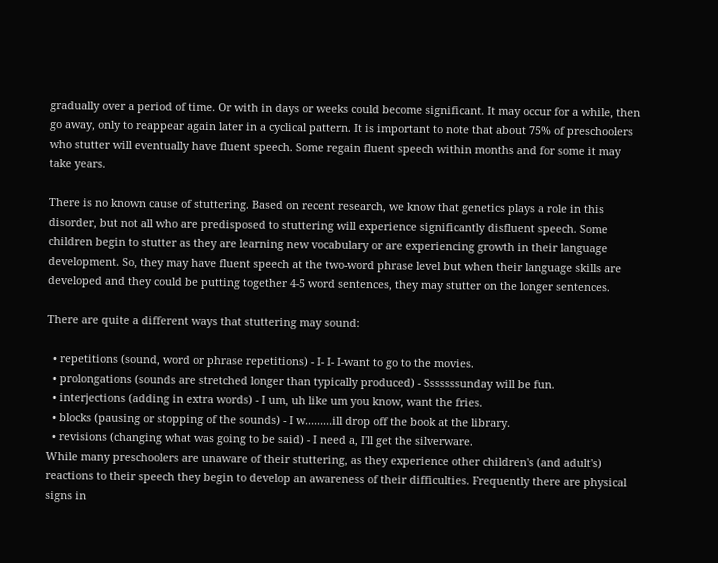gradually over a period of time. Or with in days or weeks could become significant. It may occur for a while, then go away, only to reappear again later in a cyclical pattern. It is important to note that about 75% of preschoolers who stutter will eventually have fluent speech. Some regain fluent speech within months and for some it may take years.

There is no known cause of stuttering. Based on recent research, we know that genetics plays a role in this disorder, but not all who are predisposed to stuttering will experience significantly disfluent speech. Some children begin to stutter as they are learning new vocabulary or are experiencing growth in their language development. So, they may have fluent speech at the two-word phrase level but when their language skills are developed and they could be putting together 4-5 word sentences, they may stutter on the longer sentences.

There are quite a different ways that stuttering may sound:

  • repetitions (sound, word or phrase repetitions) - I- I- I-want to go to the movies.
  • prolongations (sounds are stretched longer than typically produced) - Sssssssunday will be fun.
  • interjections (adding in extra words) - I um, uh like um you know, want the fries.
  • blocks (pausing or stopping of the sounds) - I w.........ill drop off the book at the library.
  • revisions (changing what was going to be said) - I need a, I'll get the silverware.
While many preschoolers are unaware of their stuttering, as they experience other children's (and adult's) reactions to their speech they begin to develop an awareness of their difficulties. Frequently there are physical signs in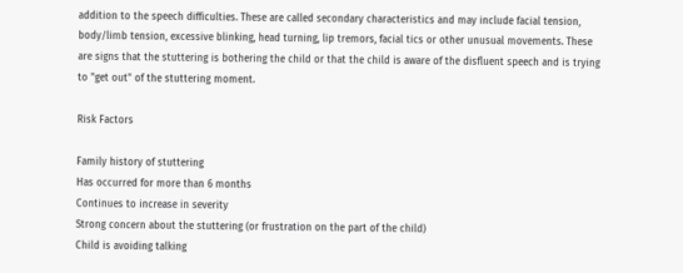addition to the speech difficulties. These are called secondary characteristics and may include facial tension, body/limb tension, excessive blinking, head turning, lip tremors, facial tics or other unusual movements. These are signs that the stuttering is bothering the child or that the child is aware of the disfluent speech and is trying to "get out" of the stuttering moment.

Risk Factors

Family history of stuttering
Has occurred for more than 6 months
Continues to increase in severity
Strong concern about the stuttering (or frustration on the part of the child)
Child is avoiding talking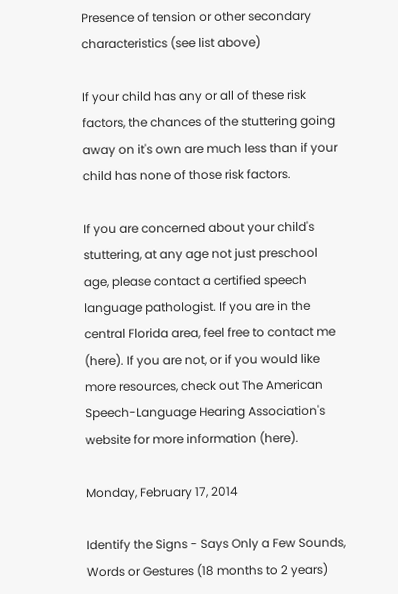Presence of tension or other secondary characteristics (see list above)

If your child has any or all of these risk factors, the chances of the stuttering going away on it's own are much less than if your child has none of those risk factors.

If you are concerned about your child's stuttering, at any age not just preschool age, please contact a certified speech language pathologist. If you are in the central Florida area, feel free to contact me (here). If you are not, or if you would like more resources, check out The American Speech-Language Hearing Association's website for more information (here).

Monday, February 17, 2014

Identify the Signs - Says Only a Few Sounds, Words or Gestures (18 months to 2 years)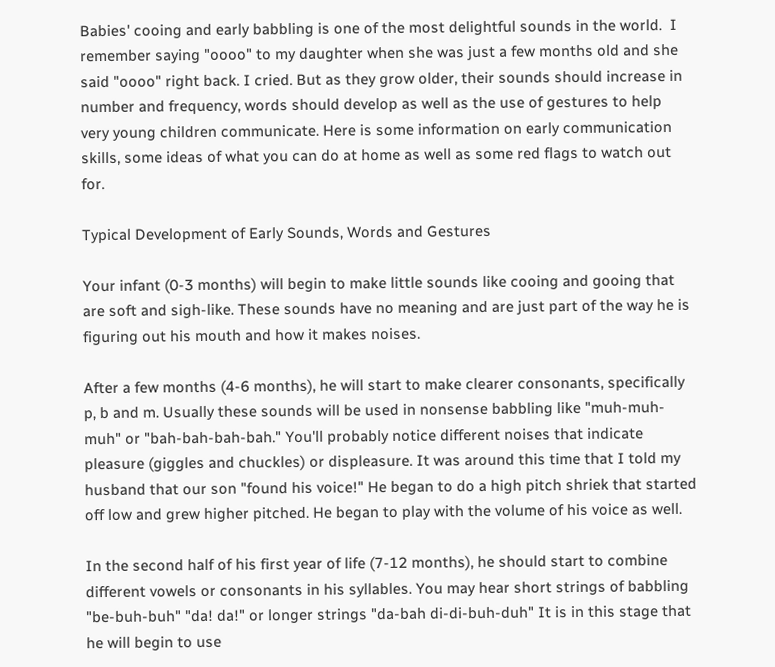Babies' cooing and early babbling is one of the most delightful sounds in the world.  I remember saying "oooo" to my daughter when she was just a few months old and she said "oooo" right back. I cried. But as they grow older, their sounds should increase in number and frequency, words should develop as well as the use of gestures to help very young children communicate. Here is some information on early communication skills, some ideas of what you can do at home as well as some red flags to watch out for.

Typical Development of Early Sounds, Words and Gestures

Your infant (0-3 months) will begin to make little sounds like cooing and gooing that are soft and sigh-like. These sounds have no meaning and are just part of the way he is figuring out his mouth and how it makes noises.

After a few months (4-6 months), he will start to make clearer consonants, specifically p, b and m. Usually these sounds will be used in nonsense babbling like "muh-muh-muh" or "bah-bah-bah-bah." You'll probably notice different noises that indicate pleasure (giggles and chuckles) or displeasure. It was around this time that I told my husband that our son "found his voice!" He began to do a high pitch shriek that started off low and grew higher pitched. He began to play with the volume of his voice as well.

In the second half of his first year of life (7-12 months), he should start to combine different vowels or consonants in his syllables. You may hear short strings of babbling "be-buh-buh" "da! da!" or longer strings "da-bah di-di-buh-duh" It is in this stage that he will begin to use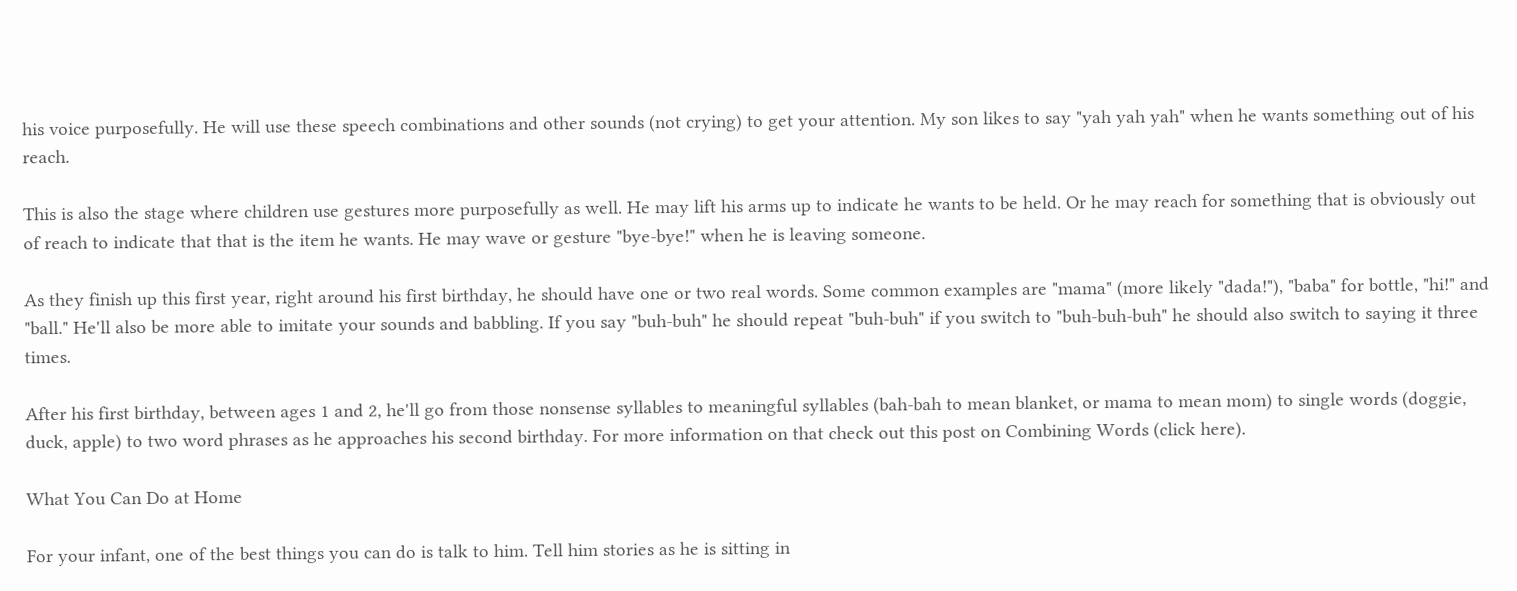his voice purposefully. He will use these speech combinations and other sounds (not crying) to get your attention. My son likes to say "yah yah yah" when he wants something out of his reach.

This is also the stage where children use gestures more purposefully as well. He may lift his arms up to indicate he wants to be held. Or he may reach for something that is obviously out of reach to indicate that that is the item he wants. He may wave or gesture "bye-bye!" when he is leaving someone.

As they finish up this first year, right around his first birthday, he should have one or two real words. Some common examples are "mama" (more likely "dada!"), "baba" for bottle, "hi!" and "ball." He'll also be more able to imitate your sounds and babbling. If you say "buh-buh" he should repeat "buh-buh" if you switch to "buh-buh-buh" he should also switch to saying it three times.

After his first birthday, between ages 1 and 2, he'll go from those nonsense syllables to meaningful syllables (bah-bah to mean blanket, or mama to mean mom) to single words (doggie, duck, apple) to two word phrases as he approaches his second birthday. For more information on that check out this post on Combining Words (click here).

What You Can Do at Home

For your infant, one of the best things you can do is talk to him. Tell him stories as he is sitting in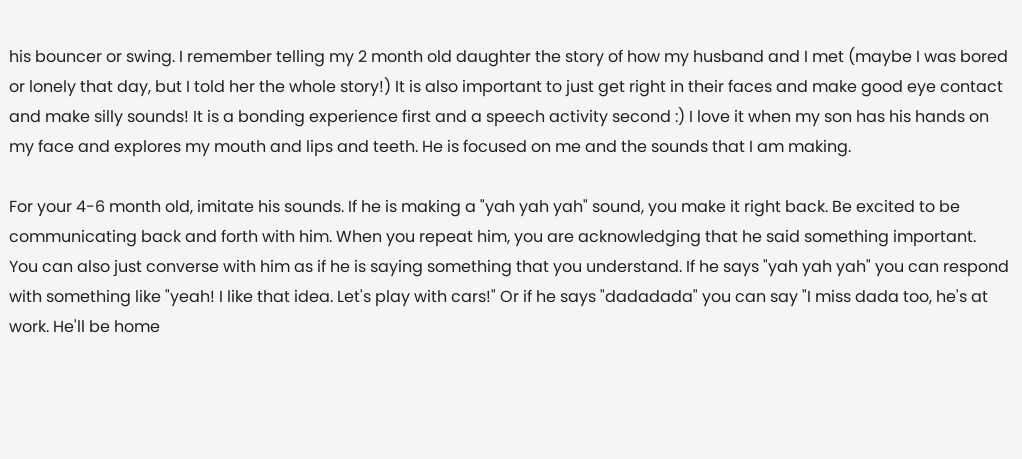his bouncer or swing. I remember telling my 2 month old daughter the story of how my husband and I met (maybe I was bored or lonely that day, but I told her the whole story!) It is also important to just get right in their faces and make good eye contact and make silly sounds! It is a bonding experience first and a speech activity second :) I love it when my son has his hands on my face and explores my mouth and lips and teeth. He is focused on me and the sounds that I am making.

For your 4-6 month old, imitate his sounds. If he is making a "yah yah yah" sound, you make it right back. Be excited to be communicating back and forth with him. When you repeat him, you are acknowledging that he said something important.  You can also just converse with him as if he is saying something that you understand. If he says "yah yah yah" you can respond with something like "yeah! I like that idea. Let's play with cars!" Or if he says "dadadada" you can say "I miss dada too, he's at work. He'll be home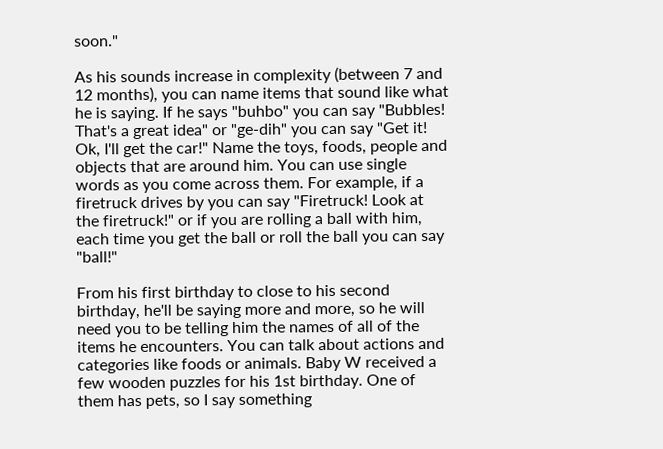soon."

As his sounds increase in complexity (between 7 and 12 months), you can name items that sound like what he is saying. If he says "buhbo" you can say "Bubbles! That's a great idea" or "ge-dih" you can say "Get it! Ok, I'll get the car!" Name the toys, foods, people and objects that are around him. You can use single words as you come across them. For example, if a firetruck drives by you can say "Firetruck! Look at the firetruck!" or if you are rolling a ball with him, each time you get the ball or roll the ball you can say "ball!"

From his first birthday to close to his second birthday, he'll be saying more and more, so he will need you to be telling him the names of all of the items he encounters. You can talk about actions and categories like foods or animals. Baby W received a few wooden puzzles for his 1st birthday. One of them has pets, so I say something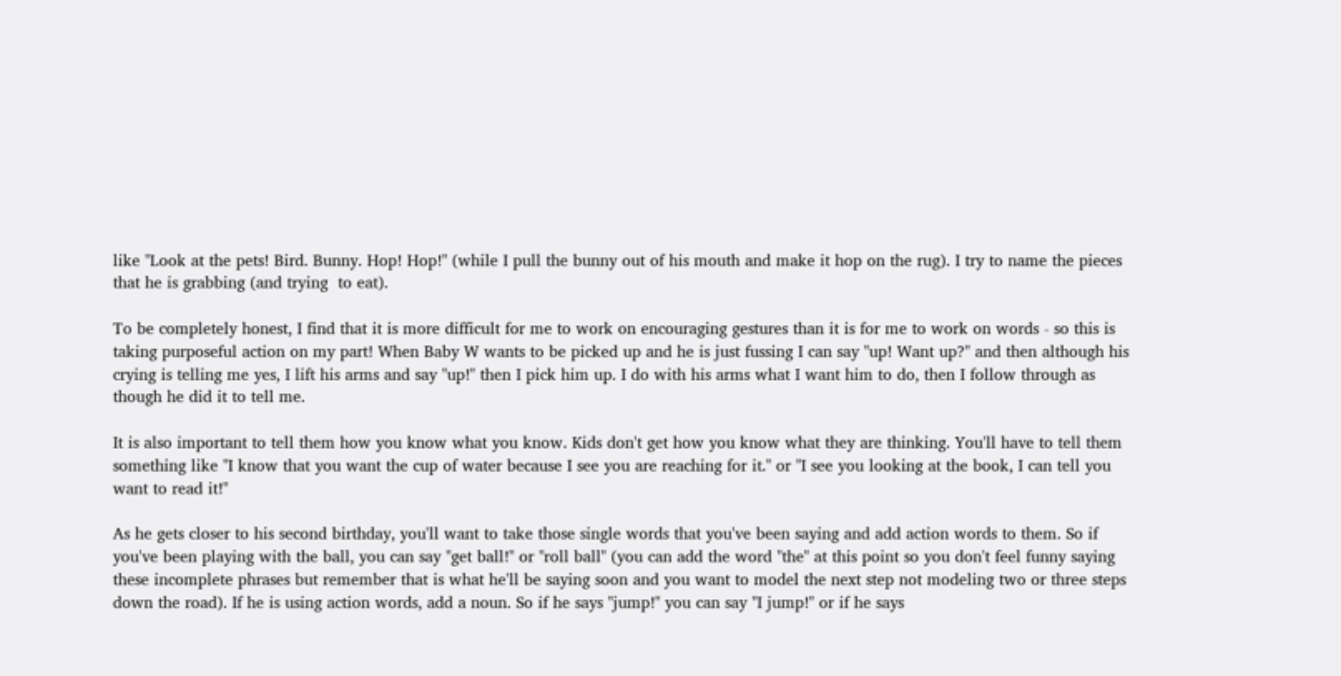like "Look at the pets! Bird. Bunny. Hop! Hop!" (while I pull the bunny out of his mouth and make it hop on the rug). I try to name the pieces that he is grabbing (and trying  to eat).

To be completely honest, I find that it is more difficult for me to work on encouraging gestures than it is for me to work on words - so this is taking purposeful action on my part! When Baby W wants to be picked up and he is just fussing I can say "up! Want up?" and then although his crying is telling me yes, I lift his arms and say "up!" then I pick him up. I do with his arms what I want him to do, then I follow through as though he did it to tell me.

It is also important to tell them how you know what you know. Kids don't get how you know what they are thinking. You'll have to tell them something like "I know that you want the cup of water because I see you are reaching for it." or "I see you looking at the book, I can tell you want to read it!"

As he gets closer to his second birthday, you'll want to take those single words that you've been saying and add action words to them. So if you've been playing with the ball, you can say "get ball!" or "roll ball" (you can add the word "the" at this point so you don't feel funny saying these incomplete phrases but remember that is what he'll be saying soon and you want to model the next step not modeling two or three steps down the road). If he is using action words, add a noun. So if he says "jump!" you can say "I jump!" or if he says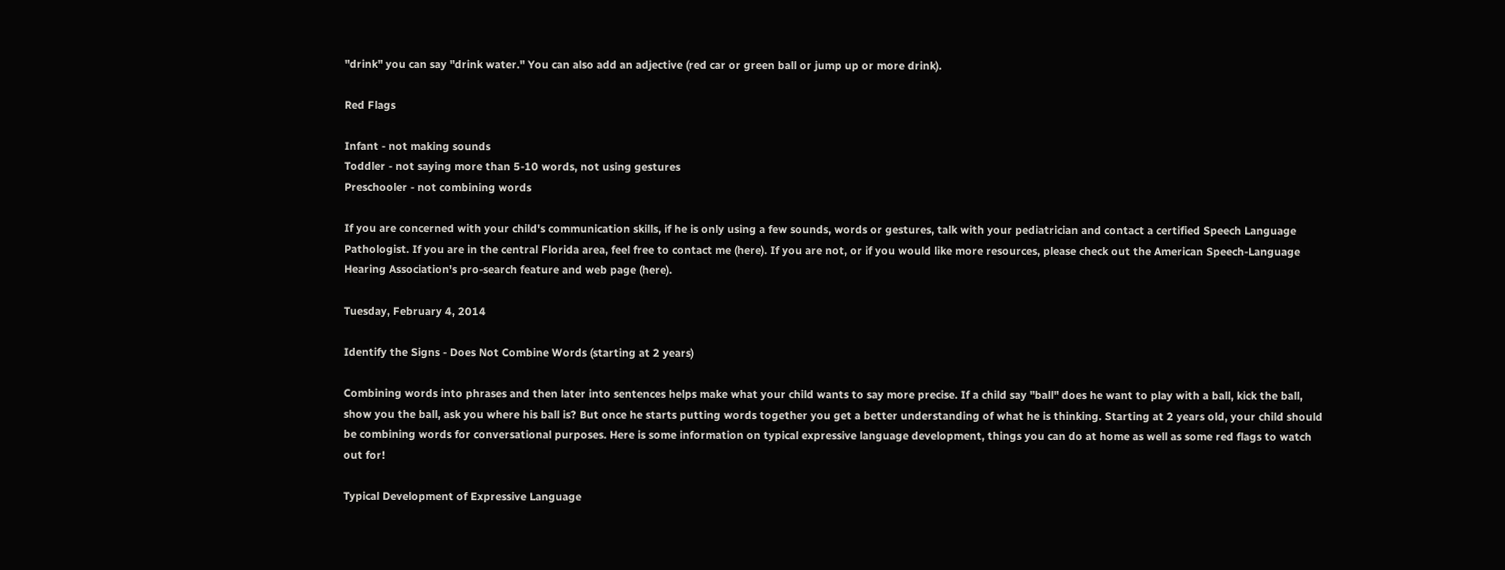"drink" you can say "drink water." You can also add an adjective (red car or green ball or jump up or more drink).

Red Flags

Infant - not making sounds
Toddler - not saying more than 5-10 words, not using gestures
Preschooler - not combining words

If you are concerned with your child's communication skills, if he is only using a few sounds, words or gestures, talk with your pediatrician and contact a certified Speech Language Pathologist. If you are in the central Florida area, feel free to contact me (here). If you are not, or if you would like more resources, please check out the American Speech-Language Hearing Association's pro-search feature and web page (here).

Tuesday, February 4, 2014

Identify the Signs - Does Not Combine Words (starting at 2 years)

Combining words into phrases and then later into sentences helps make what your child wants to say more precise. If a child say "ball" does he want to play with a ball, kick the ball, show you the ball, ask you where his ball is? But once he starts putting words together you get a better understanding of what he is thinking. Starting at 2 years old, your child should be combining words for conversational purposes. Here is some information on typical expressive language development, things you can do at home as well as some red flags to watch out for!

Typical Development of Expressive Language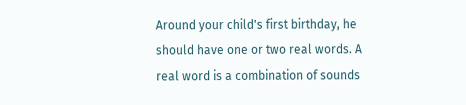Around your child's first birthday, he should have one or two real words. A real word is a combination of sounds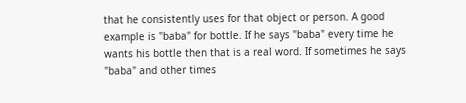that he consistently uses for that object or person. A good example is "baba" for bottle. If he says "baba" every time he wants his bottle then that is a real word. If sometimes he says "baba" and other times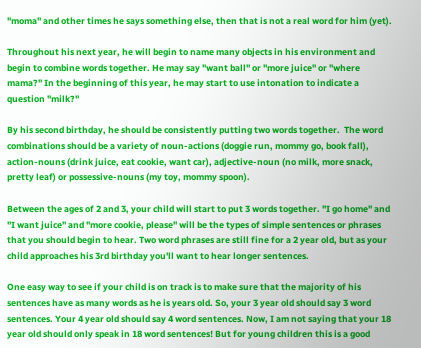"moma" and other times he says something else, then that is not a real word for him (yet).

Throughout his next year, he will begin to name many objects in his environment and begin to combine words together. He may say "want ball" or "more juice" or "where mama?" In the beginning of this year, he may start to use intonation to indicate a question "milk?"

By his second birthday, he should be consistently putting two words together.  The word combinations should be a variety of noun-actions (doggie run, mommy go, book fall), action-nouns (drink juice, eat cookie, want car), adjective-noun (no milk, more snack, pretty leaf) or possessive-nouns (my toy, mommy spoon).

Between the ages of 2 and 3, your child will start to put 3 words together. "I go home" and "I want juice" and "more cookie, please" will be the types of simple sentences or phrases that you should begin to hear. Two word phrases are still fine for a 2 year old, but as your child approaches his 3rd birthday you'll want to hear longer sentences.

One easy way to see if your child is on track is to make sure that the majority of his sentences have as many words as he is years old. So, your 3 year old should say 3 word sentences. Your 4 year old should say 4 word sentences. Now, I am not saying that your 18 year old should only speak in 18 word sentences! But for young children this is a good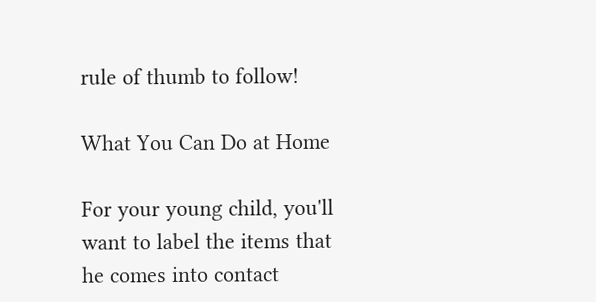rule of thumb to follow!

What You Can Do at Home

For your young child, you'll want to label the items that he comes into contact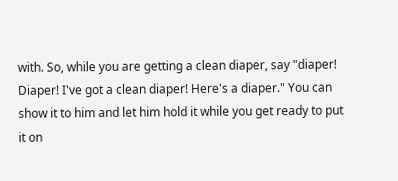with. So, while you are getting a clean diaper, say "diaper! Diaper! I've got a clean diaper! Here's a diaper." You can show it to him and let him hold it while you get ready to put it on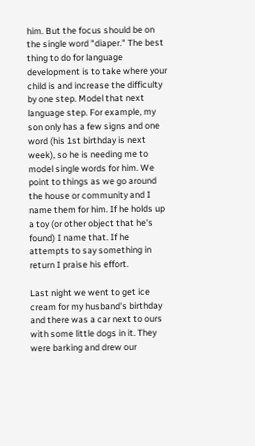him. But the focus should be on the single word "diaper." The best thing to do for language development is to take where your child is and increase the difficulty by one step. Model that next language step. For example, my son only has a few signs and one word (his 1st birthday is next week), so he is needing me to model single words for him. We point to things as we go around the house or community and I name them for him. If he holds up a toy (or other object that he's found) I name that. If he attempts to say something in return I praise his effort.

Last night we went to get ice cream for my husband's birthday and there was a car next to ours with some little dogs in it. They were barking and drew our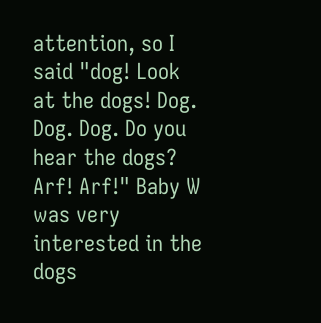attention, so I said "dog! Look at the dogs! Dog. Dog. Dog. Do you hear the dogs? Arf! Arf!" Baby W was very interested in the dogs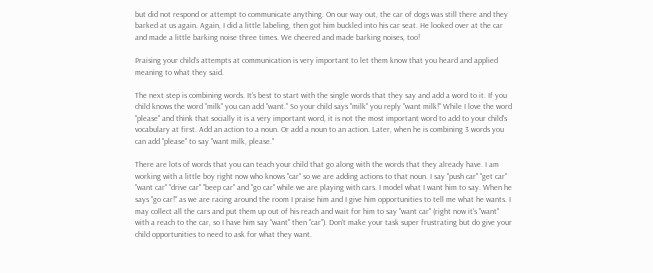but did not respond or attempt to communicate anything. On our way out, the car of dogs was still there and they barked at us again. Again, I did a little labeling, then got him buckled into his car seat. He looked over at the car and made a little barking noise three times. We cheered and made barking noises, too!

Praising your child's attempts at communication is very important to let them know that you heard and applied meaning to what they said.

The next step is combining words. It's best to start with the single words that they say and add a word to it. If you child knows the word "milk" you can add "want." So your child says "milk" you reply "want milk!" While I love the word "please" and think that socially it is a very important word, it is not the most important word to add to your child's vocabulary at first. Add an action to a noun. Or add a noun to an action. Later, when he is combining 3 words you can add "please" to say "want milk, please."

There are lots of words that you can teach your child that go along with the words that they already have. I am working with a little boy right now who knows "car" so we are adding actions to that noun. I say "push car" "get car" "want car" "drive car" "beep car" and "go car" while we are playing with cars. I model what I want him to say. When he says "go car!" as we are racing around the room I praise him and I give him opportunities to tell me what he wants. I may collect all the cars and put them up out of his reach and wait for him to say "want car" (right now it's "want" with a reach to the car, so I have him say "want" then "car"). Don't make your task super frustrating but do give your child opportunities to need to ask for what they want.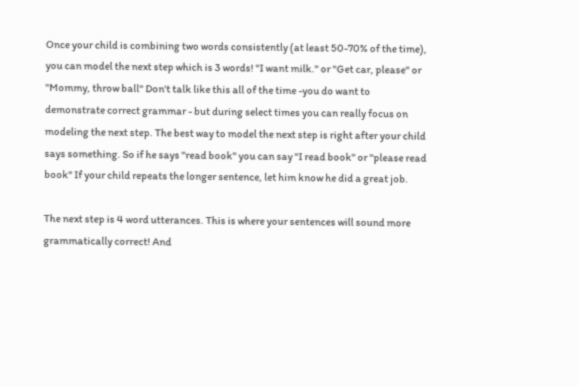Once your child is combining two words consistently (at least 50-70% of the time), you can model the next step which is 3 words! "I want milk." or "Get car, please" or "Mommy, throw ball" Don't talk like this all of the time -you do want to demonstrate correct grammar - but during select times you can really focus on modeling the next step. The best way to model the next step is right after your child says something. So if he says "read book" you can say "I read book" or "please read book" If your child repeats the longer sentence, let him know he did a great job.

The next step is 4 word utterances. This is where your sentences will sound more grammatically correct! And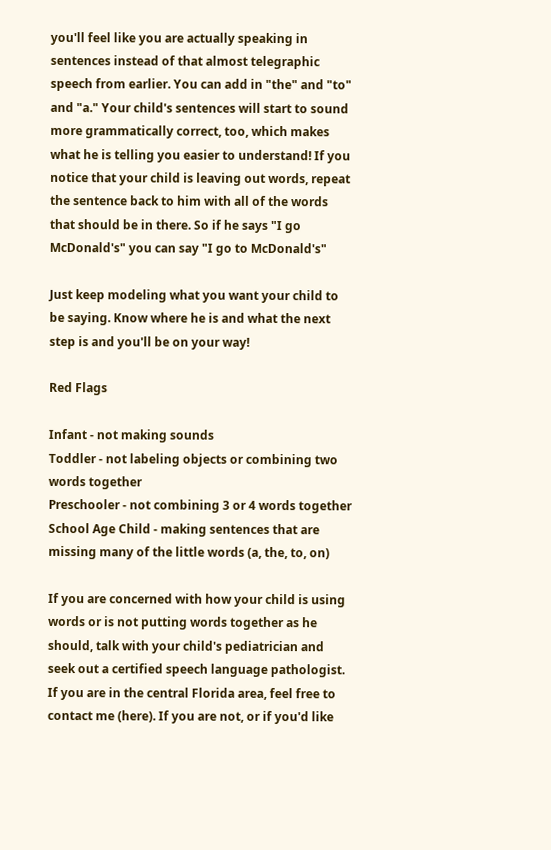you'll feel like you are actually speaking in sentences instead of that almost telegraphic speech from earlier. You can add in "the" and "to" and "a." Your child's sentences will start to sound more grammatically correct, too, which makes what he is telling you easier to understand! If you notice that your child is leaving out words, repeat the sentence back to him with all of the words that should be in there. So if he says "I go McDonald's" you can say "I go to McDonald's"

Just keep modeling what you want your child to be saying. Know where he is and what the next step is and you'll be on your way!

Red Flags

Infant - not making sounds
Toddler - not labeling objects or combining two words together
Preschooler - not combining 3 or 4 words together
School Age Child - making sentences that are missing many of the little words (a, the, to, on)

If you are concerned with how your child is using words or is not putting words together as he should, talk with your child's pediatrician and seek out a certified speech language pathologist. If you are in the central Florida area, feel free to contact me (here). If you are not, or if you'd like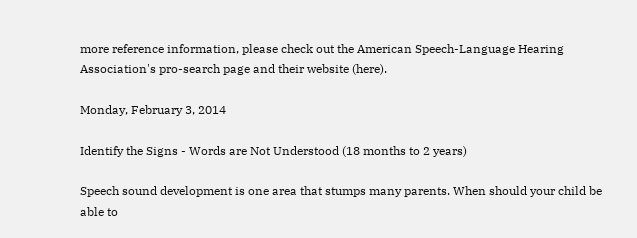more reference information, please check out the American Speech-Language Hearing Association's pro-search page and their website (here).

Monday, February 3, 2014

Identify the Signs - Words are Not Understood (18 months to 2 years)

Speech sound development is one area that stumps many parents. When should your child be able to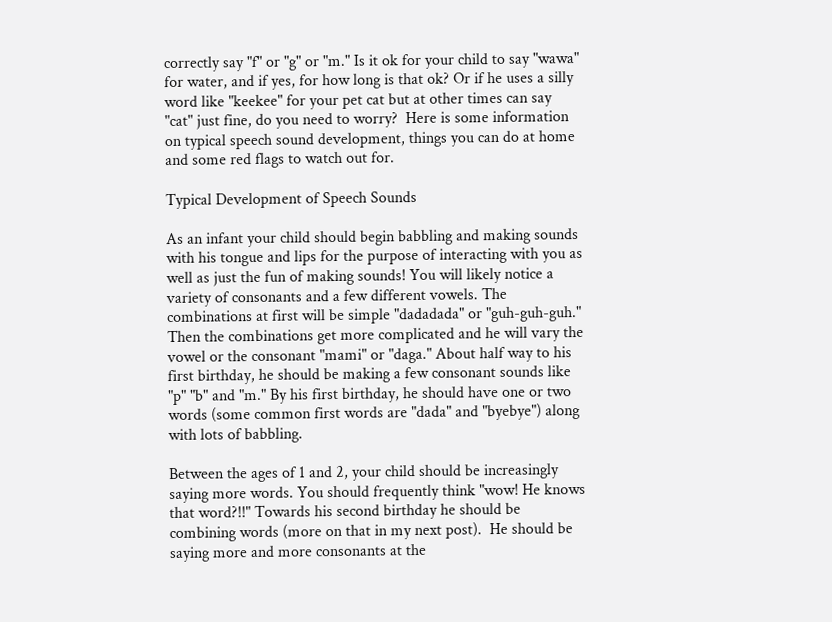correctly say "f" or "g" or "m." Is it ok for your child to say "wawa" for water, and if yes, for how long is that ok? Or if he uses a silly word like "keekee" for your pet cat but at other times can say "cat" just fine, do you need to worry?  Here is some information on typical speech sound development, things you can do at home and some red flags to watch out for.

Typical Development of Speech Sounds

As an infant your child should begin babbling and making sounds with his tongue and lips for the purpose of interacting with you as well as just the fun of making sounds! You will likely notice a variety of consonants and a few different vowels. The combinations at first will be simple "dadadada" or "guh-guh-guh." Then the combinations get more complicated and he will vary the vowel or the consonant "mami" or "daga." About half way to his first birthday, he should be making a few consonant sounds like "p" "b" and "m." By his first birthday, he should have one or two words (some common first words are "dada" and "byebye") along with lots of babbling.

Between the ages of 1 and 2, your child should be increasingly saying more words. You should frequently think "wow! He knows that word?!!" Towards his second birthday he should be combining words (more on that in my next post).  He should be saying more and more consonants at the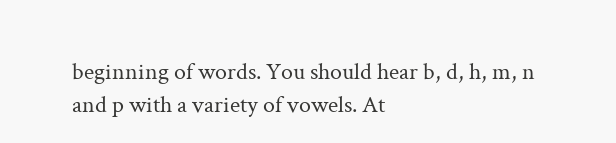beginning of words. You should hear b, d, h, m, n and p with a variety of vowels. At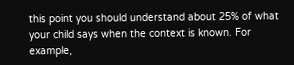this point you should understand about 25% of what your child says when the context is known. For example,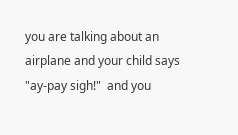you are talking about an airplane and your child says "ay-pay sigh!"  and you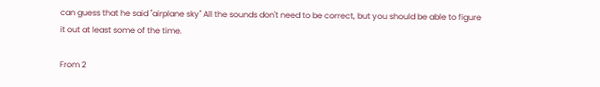can guess that he said "airplane sky" All the sounds don't need to be correct, but you should be able to figure it out at least some of the time.

From 2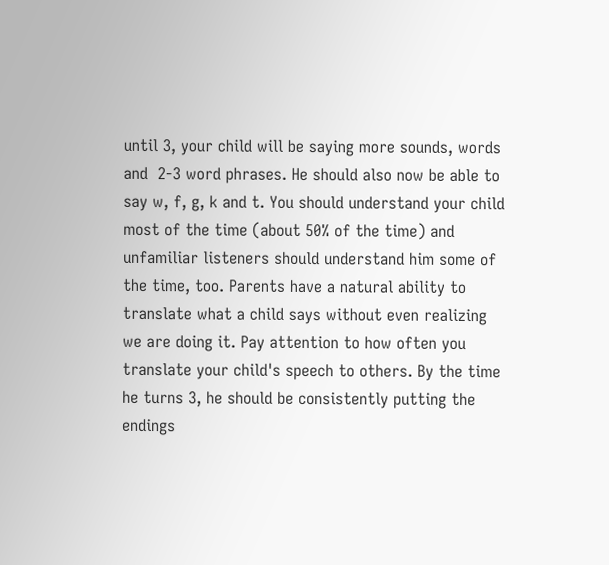until 3, your child will be saying more sounds, words and  2-3 word phrases. He should also now be able to say w, f, g, k and t. You should understand your child most of the time (about 50% of the time) and unfamiliar listeners should understand him some of the time, too. Parents have a natural ability to translate what a child says without even realizing we are doing it. Pay attention to how often you translate your child's speech to others. By the time he turns 3, he should be consistently putting the endings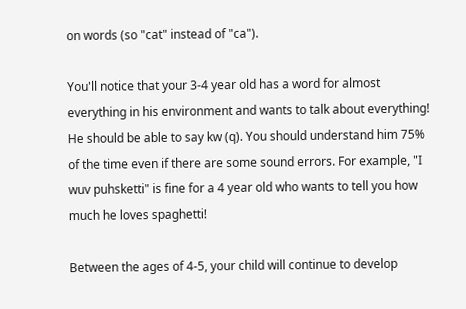on words (so "cat" instead of "ca").

You'll notice that your 3-4 year old has a word for almost everything in his environment and wants to talk about everything! He should be able to say kw (q). You should understand him 75% of the time even if there are some sound errors. For example, "I wuv puhsketti" is fine for a 4 year old who wants to tell you how much he loves spaghetti!

Between the ages of 4-5, your child will continue to develop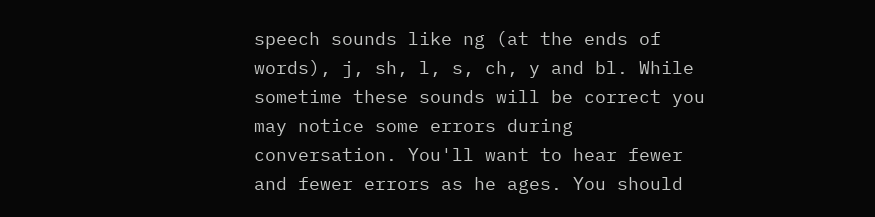speech sounds like ng (at the ends of words), j, sh, l, s, ch, y and bl. While sometime these sounds will be correct you may notice some errors during conversation. You'll want to hear fewer and fewer errors as he ages. You should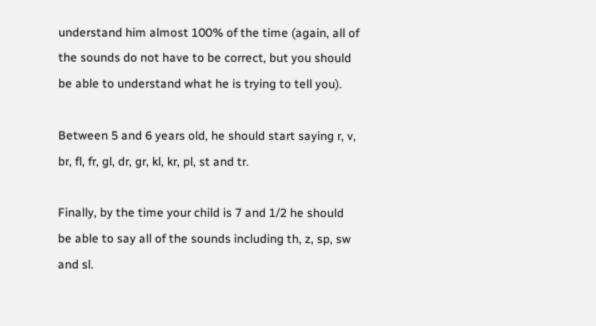understand him almost 100% of the time (again, all of the sounds do not have to be correct, but you should be able to understand what he is trying to tell you).

Between 5 and 6 years old, he should start saying r, v, br, fl, fr, gl, dr, gr, kl, kr, pl, st and tr.

Finally, by the time your child is 7 and 1/2 he should be able to say all of the sounds including th, z, sp, sw and sl.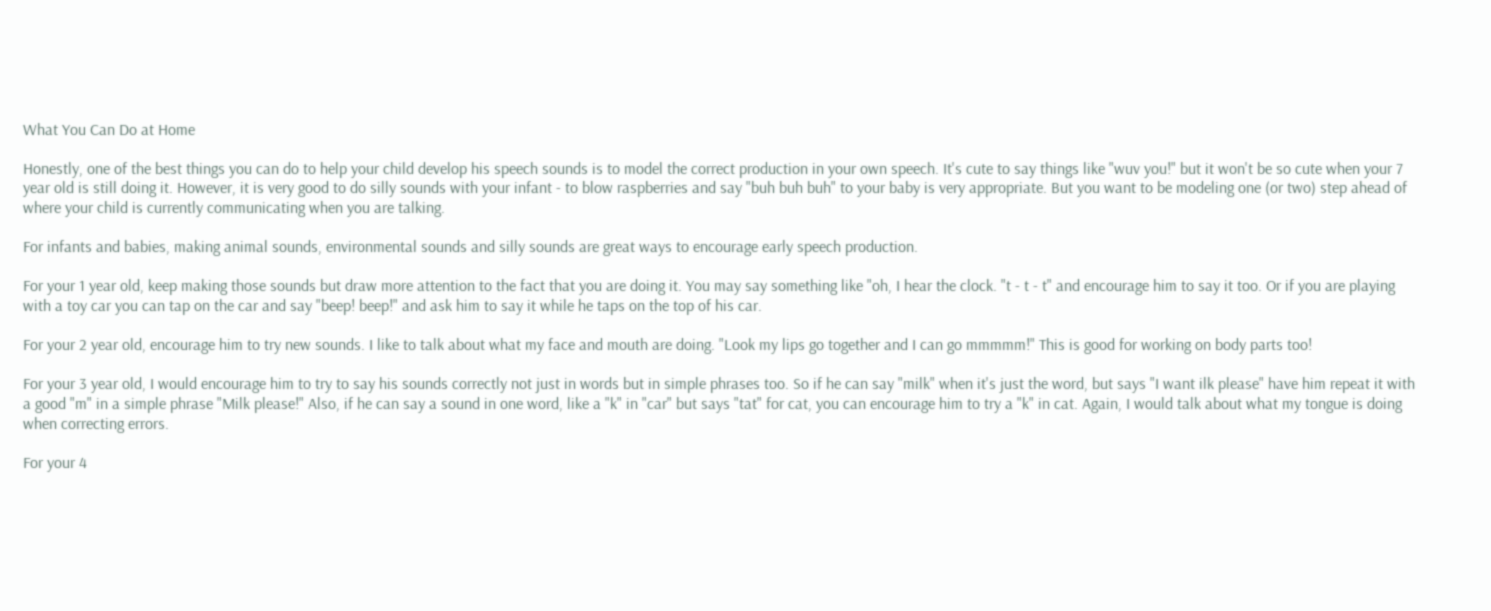What You Can Do at Home

Honestly, one of the best things you can do to help your child develop his speech sounds is to model the correct production in your own speech. It's cute to say things like "wuv you!" but it won't be so cute when your 7 year old is still doing it. However, it is very good to do silly sounds with your infant - to blow raspberries and say "buh buh buh" to your baby is very appropriate. But you want to be modeling one (or two) step ahead of where your child is currently communicating when you are talking.

For infants and babies, making animal sounds, environmental sounds and silly sounds are great ways to encourage early speech production.

For your 1 year old, keep making those sounds but draw more attention to the fact that you are doing it. You may say something like "oh, I hear the clock. "t - t - t" and encourage him to say it too. Or if you are playing with a toy car you can tap on the car and say "beep! beep!" and ask him to say it while he taps on the top of his car.

For your 2 year old, encourage him to try new sounds. I like to talk about what my face and mouth are doing. "Look my lips go together and I can go mmmmm!" This is good for working on body parts too!

For your 3 year old, I would encourage him to try to say his sounds correctly not just in words but in simple phrases too. So if he can say "milk" when it's just the word, but says "I want ilk please" have him repeat it with a good "m" in a simple phrase "Milk please!" Also, if he can say a sound in one word, like a "k" in "car" but says "tat" for cat, you can encourage him to try a "k" in cat. Again, I would talk about what my tongue is doing when correcting errors.

For your 4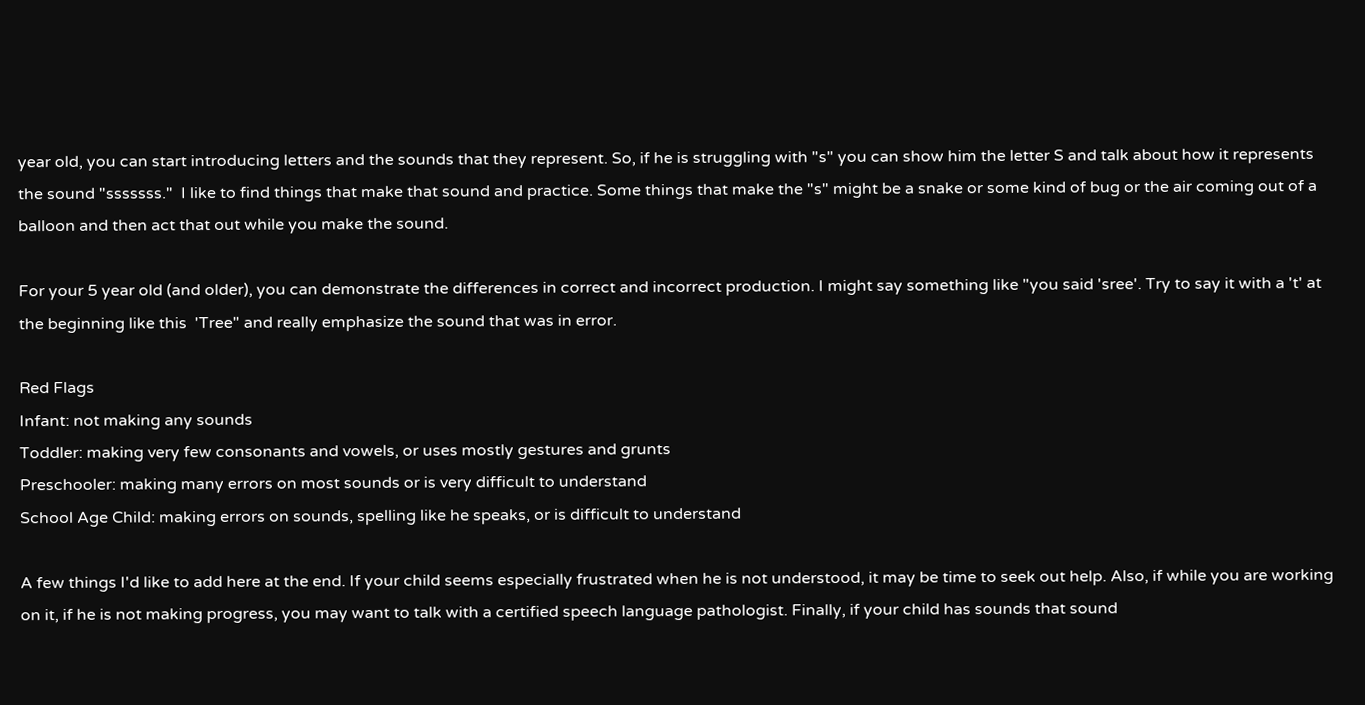year old, you can start introducing letters and the sounds that they represent. So, if he is struggling with "s" you can show him the letter S and talk about how it represents the sound "sssssss."  I like to find things that make that sound and practice. Some things that make the "s" might be a snake or some kind of bug or the air coming out of a balloon and then act that out while you make the sound.

For your 5 year old (and older), you can demonstrate the differences in correct and incorrect production. I might say something like "you said 'sree'. Try to say it with a 't' at the beginning like this  'Tree" and really emphasize the sound that was in error.

Red Flags
Infant: not making any sounds
Toddler: making very few consonants and vowels, or uses mostly gestures and grunts
Preschooler: making many errors on most sounds or is very difficult to understand
School Age Child: making errors on sounds, spelling like he speaks, or is difficult to understand

A few things I'd like to add here at the end. If your child seems especially frustrated when he is not understood, it may be time to seek out help. Also, if while you are working on it, if he is not making progress, you may want to talk with a certified speech language pathologist. Finally, if your child has sounds that sound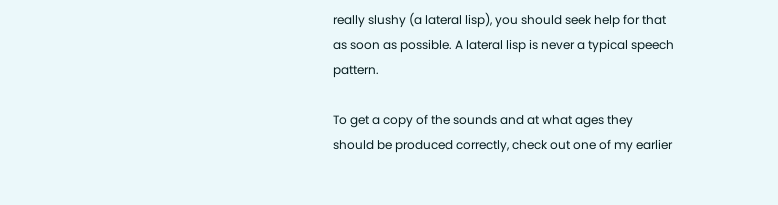really slushy (a lateral lisp), you should seek help for that as soon as possible. A lateral lisp is never a typical speech pattern.

To get a copy of the sounds and at what ages they should be produced correctly, check out one of my earlier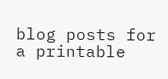blog posts for a printable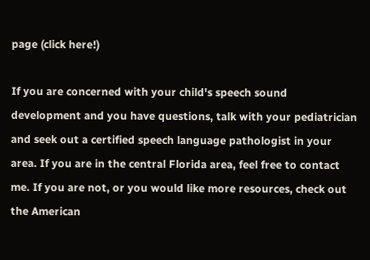page (click here!)

If you are concerned with your child's speech sound development and you have questions, talk with your pediatrician and seek out a certified speech language pathologist in your area. If you are in the central Florida area, feel free to contact me. If you are not, or you would like more resources, check out the American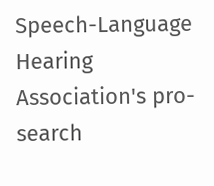Speech-Language Hearing Association's pro-search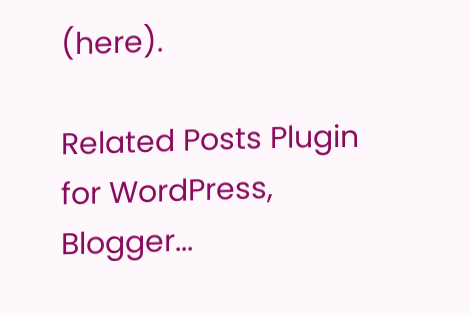(here).

Related Posts Plugin for WordPress, Blogger...